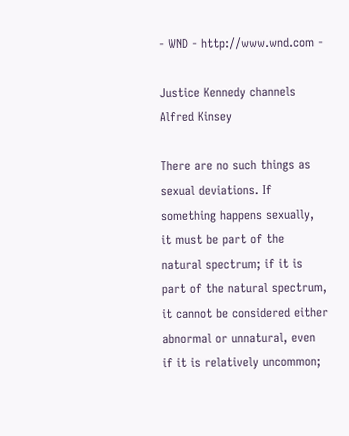- WND - http://www.wnd.com -

Justice Kennedy channels Alfred Kinsey

There are no such things as sexual deviations. If something happens sexually, it must be part of the natural spectrum; if it is part of the natural spectrum, it cannot be considered either abnormal or unnatural, even if it is relatively uncommon;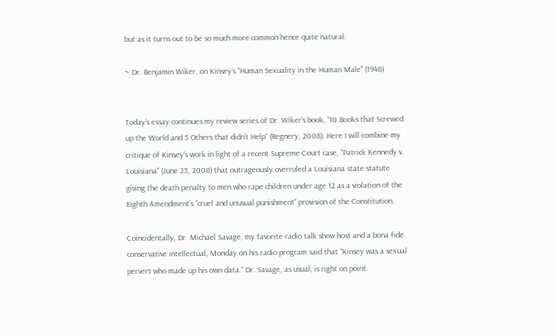but as it turns out to be so much more common hence quite natural.

~ Dr. Benjamin Wiker, on Kinsey’s “Human Sexuality in the Human Male” (1948)


Today’s essay continues my review series of Dr. Wiker’s book, “10 Books that Screwed up the World and 5 Others that didn’t Help” (Regnery, 2008). Here I will combine my critique of Kinsey’s work in light of a recent Supreme Court case, “Patrick Kennedy v. Louisiana” (June 25, 2008) that outrageously overruled a Louisiana state statute giving the death penalty to men who rape children under age 12 as a violation of the Eighth Amendment’s “cruel and unusual punishment” provision of the Constitution.

Coincidentally, Dr. Michael Savage, my favorite radio talk show host and a bona fide conservative intellectual, Monday on his radio program said that “Kinsey was a sexual pervert who made up his own data.” Dr. Savage, as usual, is right on point.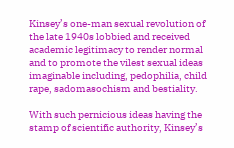Kinsey’s one-man sexual revolution of the late 1940s lobbied and received academic legitimacy to render normal and to promote the vilest sexual ideas imaginable including, pedophilia, child rape, sadomasochism and bestiality.

With such pernicious ideas having the stamp of scientific authority, Kinsey’s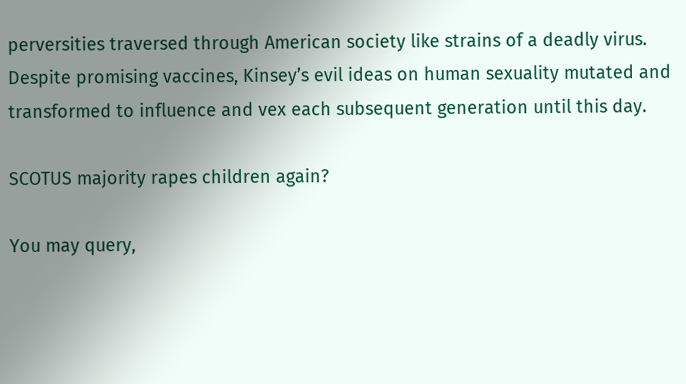perversities traversed through American society like strains of a deadly virus. Despite promising vaccines, Kinsey’s evil ideas on human sexuality mutated and transformed to influence and vex each subsequent generation until this day.

SCOTUS majority rapes children again?

You may query,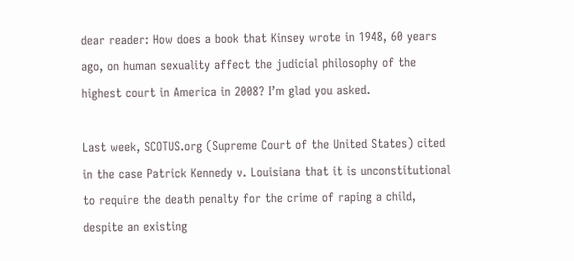dear reader: How does a book that Kinsey wrote in 1948, 60 years ago, on human sexuality affect the judicial philosophy of the highest court in America in 2008? I’m glad you asked.

Last week, SCOTUS.org (Supreme Court of the United States) cited in the case Patrick Kennedy v. Louisiana that it is unconstitutional to require the death penalty for the crime of raping a child, despite an existing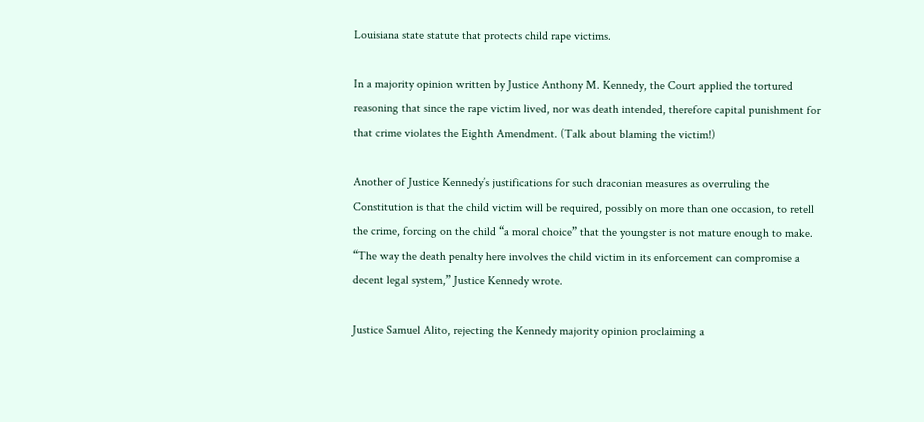Louisiana state statute that protects child rape victims.

In a majority opinion written by Justice Anthony M. Kennedy, the Court applied the tortured reasoning that since the rape victim lived, nor was death intended, therefore capital punishment for that crime violates the Eighth Amendment. (Talk about blaming the victim!)

Another of Justice Kennedy’s justifications for such draconian measures as overruling the Constitution is that the child victim will be required, possibly on more than one occasion, to retell the crime, forcing on the child “a moral choice” that the youngster is not mature enough to make. “The way the death penalty here involves the child victim in its enforcement can compromise a decent legal system,” Justice Kennedy wrote.

Justice Samuel Alito, rejecting the Kennedy majority opinion proclaiming a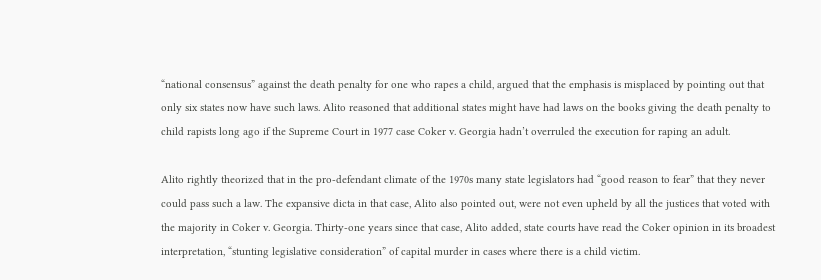“national consensus” against the death penalty for one who rapes a child, argued that the emphasis is misplaced by pointing out that only six states now have such laws. Alito reasoned that additional states might have had laws on the books giving the death penalty to child rapists long ago if the Supreme Court in 1977 case Coker v. Georgia hadn’t overruled the execution for raping an adult.

Alito rightly theorized that in the pro-defendant climate of the 1970s many state legislators had “good reason to fear” that they never could pass such a law. The expansive dicta in that case, Alito also pointed out, were not even upheld by all the justices that voted with the majority in Coker v. Georgia. Thirty-one years since that case, Alito added, state courts have read the Coker opinion in its broadest interpretation, “stunting legislative consideration” of capital murder in cases where there is a child victim.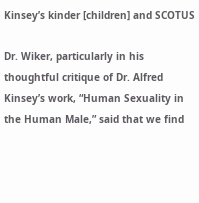Kinsey’s kinder [children] and SCOTUS

Dr. Wiker, particularly in his thoughtful critique of Dr. Alfred Kinsey’s work, “Human Sexuality in the Human Male,” said that we find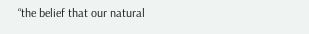“the belief that our natural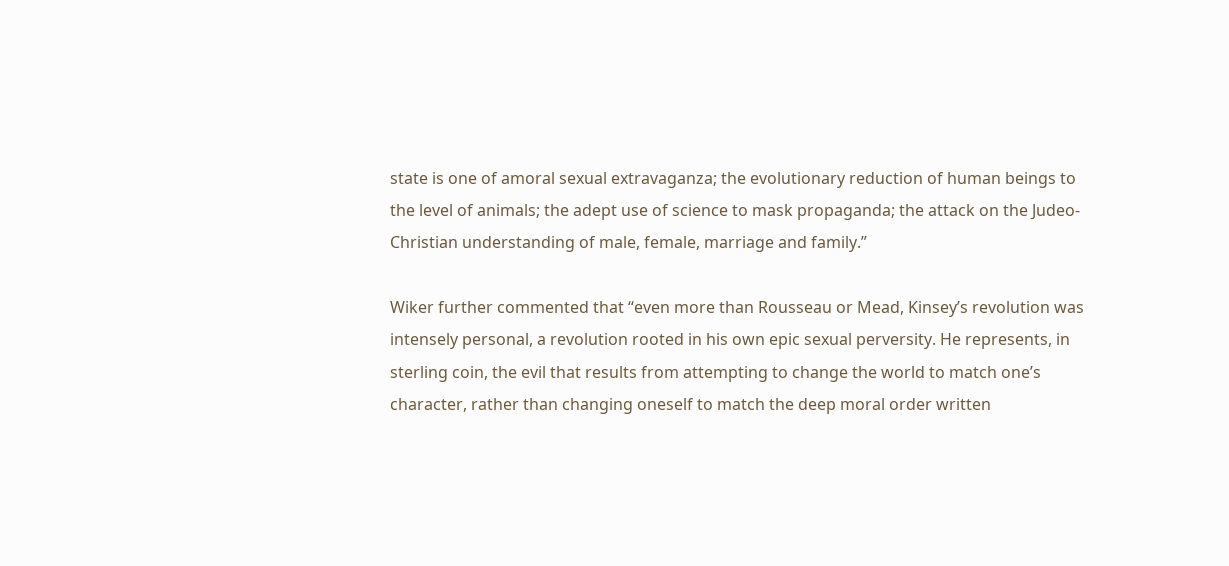state is one of amoral sexual extravaganza; the evolutionary reduction of human beings to the level of animals; the adept use of science to mask propaganda; the attack on the Judeo-Christian understanding of male, female, marriage and family.”

Wiker further commented that “even more than Rousseau or Mead, Kinsey’s revolution was intensely personal, a revolution rooted in his own epic sexual perversity. He represents, in sterling coin, the evil that results from attempting to change the world to match one’s character, rather than changing oneself to match the deep moral order written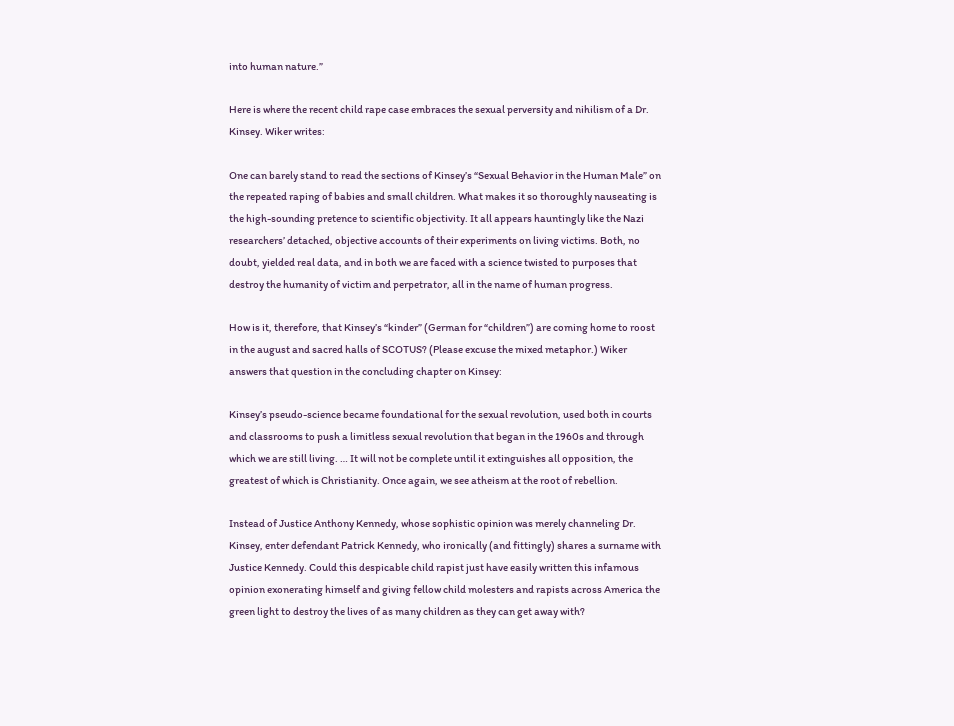into human nature.”

Here is where the recent child rape case embraces the sexual perversity and nihilism of a Dr. Kinsey. Wiker writes:

One can barely stand to read the sections of Kinsey’s “Sexual Behavior in the Human Male” on the repeated raping of babies and small children. What makes it so thoroughly nauseating is the high-sounding pretence to scientific objectivity. It all appears hauntingly like the Nazi researchers’ detached, objective accounts of their experiments on living victims. Both, no doubt, yielded real data, and in both we are faced with a science twisted to purposes that destroy the humanity of victim and perpetrator, all in the name of human progress.

How is it, therefore, that Kinsey’s “kinder” (German for “children”) are coming home to roost in the august and sacred halls of SCOTUS? (Please excuse the mixed metaphor.) Wiker answers that question in the concluding chapter on Kinsey:

Kinsey’s pseudo-science became foundational for the sexual revolution, used both in courts and classrooms to push a limitless sexual revolution that began in the 1960s and through which we are still living. … It will not be complete until it extinguishes all opposition, the greatest of which is Christianity. Once again, we see atheism at the root of rebellion.

Instead of Justice Anthony Kennedy, whose sophistic opinion was merely channeling Dr. Kinsey, enter defendant Patrick Kennedy, who ironically (and fittingly) shares a surname with Justice Kennedy. Could this despicable child rapist just have easily written this infamous opinion exonerating himself and giving fellow child molesters and rapists across America the green light to destroy the lives of as many children as they can get away with?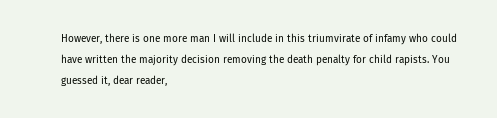However, there is one more man I will include in this triumvirate of infamy who could have written the majority decision removing the death penalty for child rapists. You guessed it, dear reader,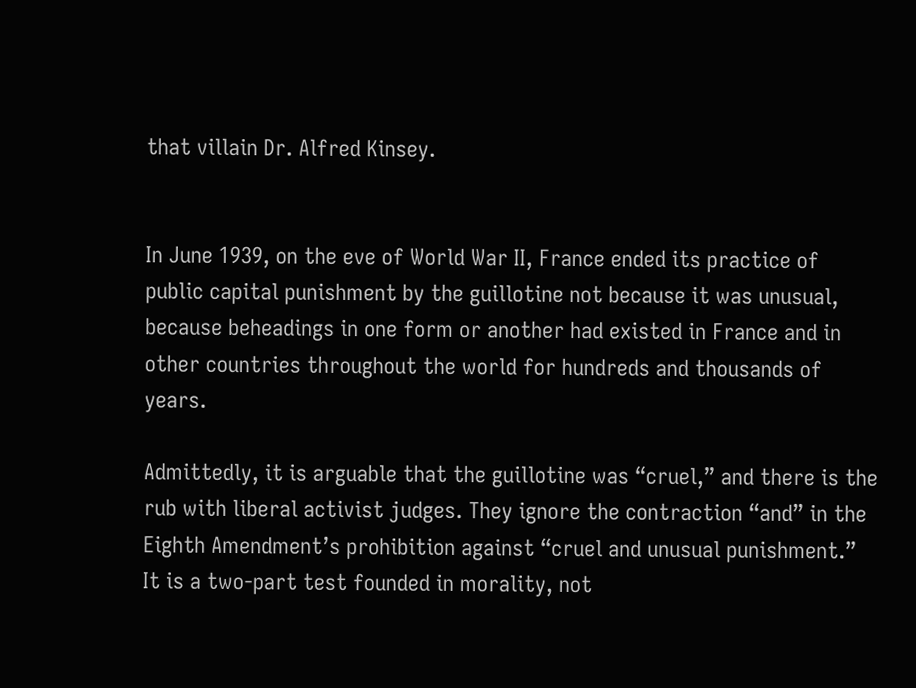that villain Dr. Alfred Kinsey.


In June 1939, on the eve of World War II, France ended its practice of public capital punishment by the guillotine not because it was unusual, because beheadings in one form or another had existed in France and in other countries throughout the world for hundreds and thousands of years.

Admittedly, it is arguable that the guillotine was “cruel,” and there is the rub with liberal activist judges. They ignore the contraction “and” in the Eighth Amendment’s prohibition against “cruel and unusual punishment.” It is a two-part test founded in morality, not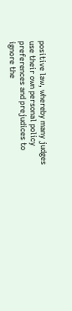positive law, whereby many judges use their own personal policy preferences and prejudices to ignore the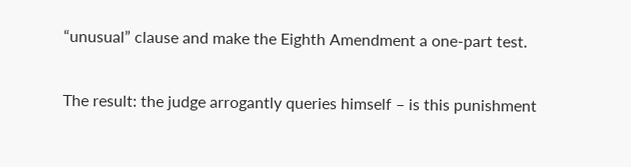“unusual” clause and make the Eighth Amendment a one-part test.

The result: the judge arrogantly queries himself – is this punishment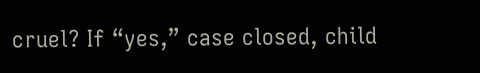cruel? If “yes,” case closed, child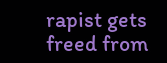rapist gets freed from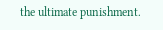the ultimate punishment.